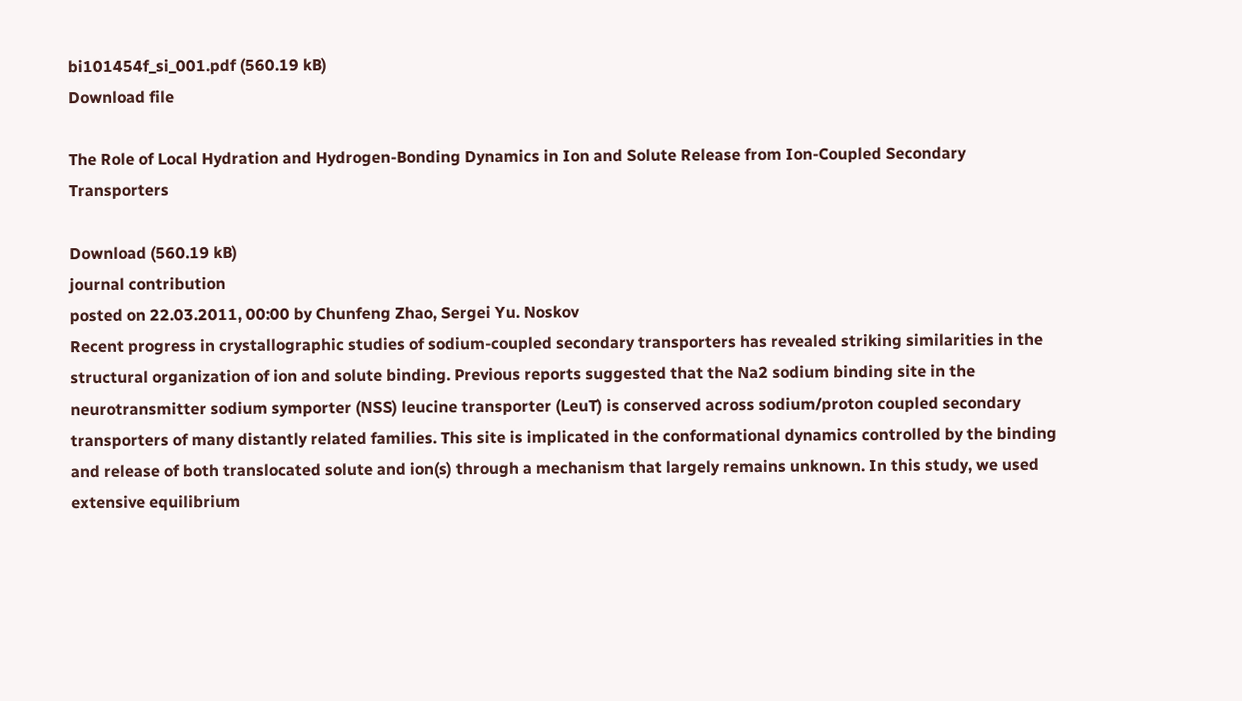bi101454f_si_001.pdf (560.19 kB)
Download file

The Role of Local Hydration and Hydrogen-Bonding Dynamics in Ion and Solute Release from Ion-Coupled Secondary Transporters

Download (560.19 kB)
journal contribution
posted on 22.03.2011, 00:00 by Chunfeng Zhao, Sergei Yu. Noskov
Recent progress in crystallographic studies of sodium-coupled secondary transporters has revealed striking similarities in the structural organization of ion and solute binding. Previous reports suggested that the Na2 sodium binding site in the neurotransmitter sodium symporter (NSS) leucine transporter (LeuT) is conserved across sodium/proton coupled secondary transporters of many distantly related families. This site is implicated in the conformational dynamics controlled by the binding and release of both translocated solute and ion(s) through a mechanism that largely remains unknown. In this study, we used extensive equilibrium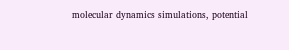molecular dynamics simulations, potential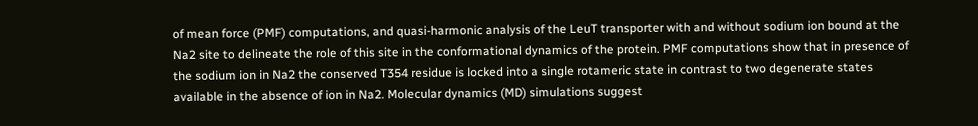of mean force (PMF) computations, and quasi-harmonic analysis of the LeuT transporter with and without sodium ion bound at the Na2 site to delineate the role of this site in the conformational dynamics of the protein. PMF computations show that in presence of the sodium ion in Na2 the conserved T354 residue is locked into a single rotameric state in contrast to two degenerate states available in the absence of ion in Na2. Molecular dynamics (MD) simulations suggest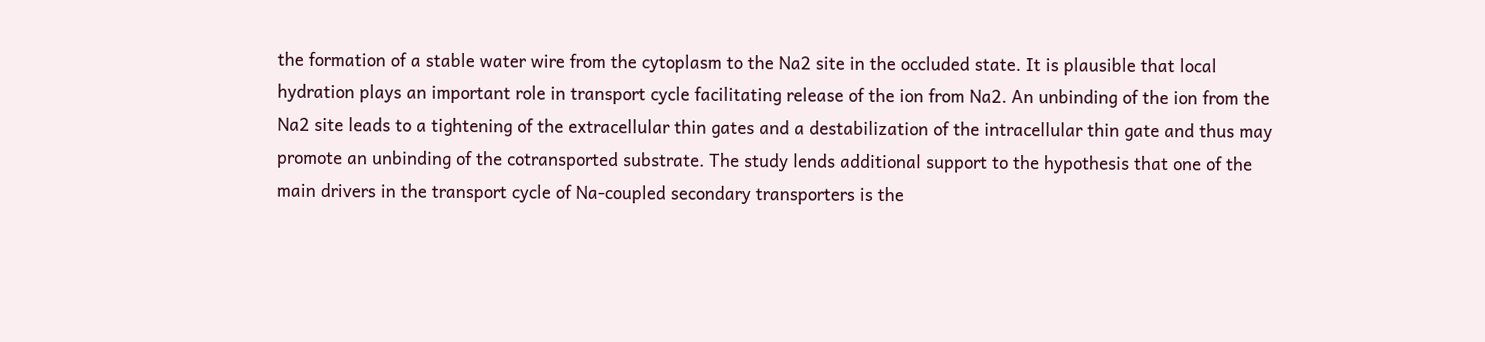the formation of a stable water wire from the cytoplasm to the Na2 site in the occluded state. It is plausible that local hydration plays an important role in transport cycle facilitating release of the ion from Na2. An unbinding of the ion from the Na2 site leads to a tightening of the extracellular thin gates and a destabilization of the intracellular thin gate and thus may promote an unbinding of the cotransported substrate. The study lends additional support to the hypothesis that one of the main drivers in the transport cycle of Na-coupled secondary transporters is the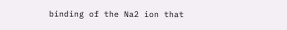binding of the Na2 ion that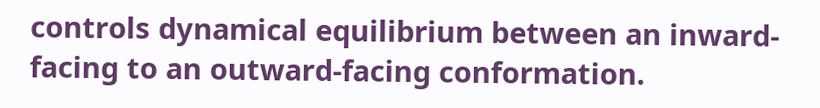controls dynamical equilibrium between an inward-facing to an outward-facing conformation.